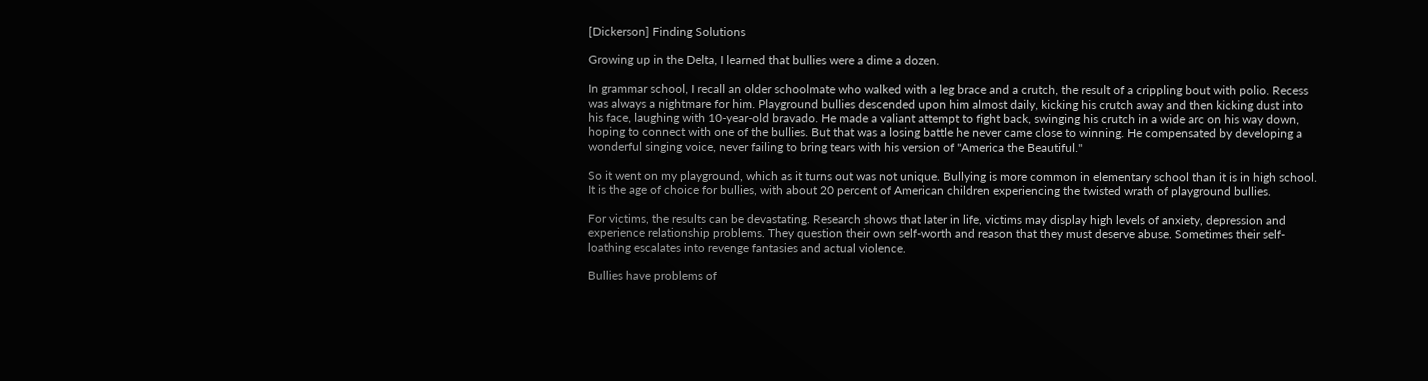[Dickerson] Finding Solutions

Growing up in the Delta, I learned that bullies were a dime a dozen.

In grammar school, I recall an older schoolmate who walked with a leg brace and a crutch, the result of a crippling bout with polio. Recess was always a nightmare for him. Playground bullies descended upon him almost daily, kicking his crutch away and then kicking dust into his face, laughing with 10-year-old bravado. He made a valiant attempt to fight back, swinging his crutch in a wide arc on his way down, hoping to connect with one of the bullies. But that was a losing battle he never came close to winning. He compensated by developing a wonderful singing voice, never failing to bring tears with his version of "America the Beautiful."

So it went on my playground, which as it turns out was not unique. Bullying is more common in elementary school than it is in high school. It is the age of choice for bullies, with about 20 percent of American children experiencing the twisted wrath of playground bullies.

For victims, the results can be devastating. Research shows that later in life, victims may display high levels of anxiety, depression and experience relationship problems. They question their own self-worth and reason that they must deserve abuse. Sometimes their self-loathing escalates into revenge fantasies and actual violence.

Bullies have problems of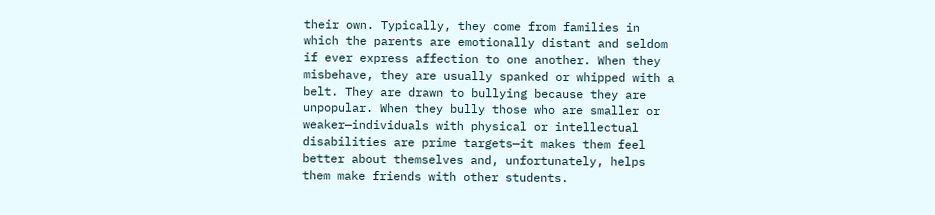their own. Typically, they come from families in which the parents are emotionally distant and seldom if ever express affection to one another. When they misbehave, they are usually spanked or whipped with a belt. They are drawn to bullying because they are unpopular. When they bully those who are smaller or weaker—individuals with physical or intellectual disabilities are prime targets—it makes them feel better about themselves and, unfortunately, helps them make friends with other students.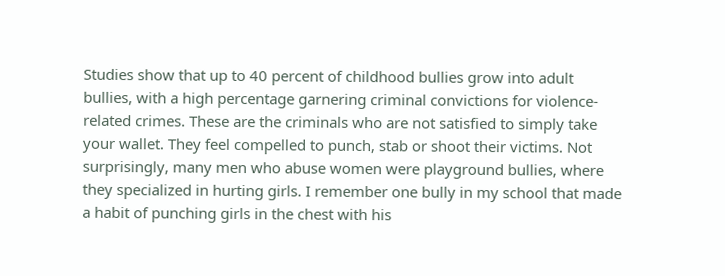Studies show that up to 40 percent of childhood bullies grow into adult bullies, with a high percentage garnering criminal convictions for violence-related crimes. These are the criminals who are not satisfied to simply take your wallet. They feel compelled to punch, stab or shoot their victims. Not surprisingly, many men who abuse women were playground bullies, where they specialized in hurting girls. I remember one bully in my school that made a habit of punching girls in the chest with his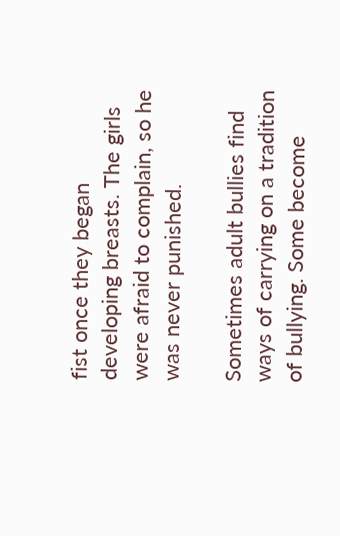fist once they began developing breasts. The girls were afraid to complain, so he was never punished.

Sometimes adult bullies find ways of carrying on a tradition of bullying. Some become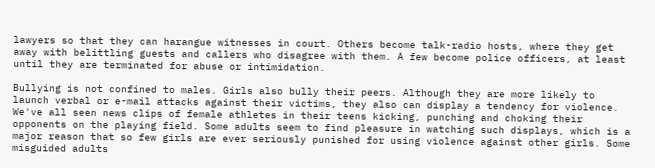lawyers so that they can harangue witnesses in court. Others become talk-radio hosts, where they get away with belittling guests and callers who disagree with them. A few become police officers, at least until they are terminated for abuse or intimidation.

Bullying is not confined to males. Girls also bully their peers. Although they are more likely to launch verbal or e-mail attacks against their victims, they also can display a tendency for violence. We've all seen news clips of female athletes in their teens kicking, punching and choking their opponents on the playing field. Some adults seem to find pleasure in watching such displays, which is a major reason that so few girls are ever seriously punished for using violence against other girls. Some misguided adults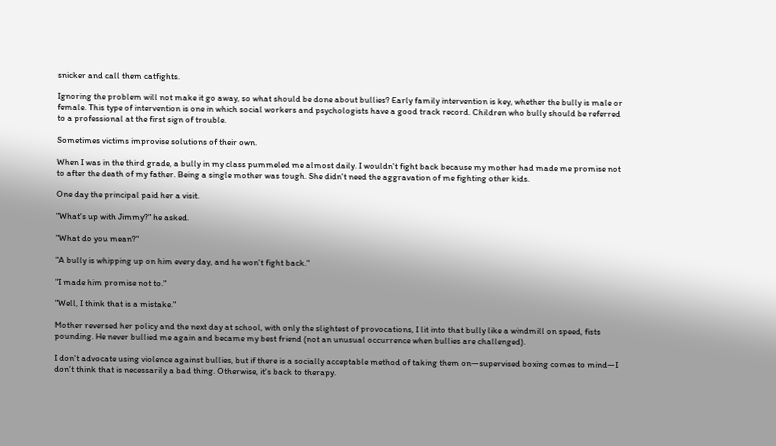snicker and call them catfights.

Ignoring the problem will not make it go away, so what should be done about bullies? Early family intervention is key, whether the bully is male or female. This type of intervention is one in which social workers and psychologists have a good track record. Children who bully should be referred to a professional at the first sign of trouble.

Sometimes victims improvise solutions of their own.

When I was in the third grade, a bully in my class pummeled me almost daily. I wouldn't fight back because my mother had made me promise not to after the death of my father. Being a single mother was tough. She didn't need the aggravation of me fighting other kids.

One day the principal paid her a visit.

"What's up with Jimmy?" he asked.

"What do you mean?"

"A bully is whipping up on him every day, and he won't fight back."

"I made him promise not to."

"Well, I think that is a mistake."

Mother reversed her policy and the next day at school, with only the slightest of provocations, I lit into that bully like a windmill on speed, fists pounding. He never bullied me again and became my best friend (not an unusual occurrence when bullies are challenged).

I don't advocate using violence against bullies, but if there is a socially acceptable method of taking them on—supervised boxing comes to mind—I don't think that is necessarily a bad thing. Otherwise, it's back to therapy.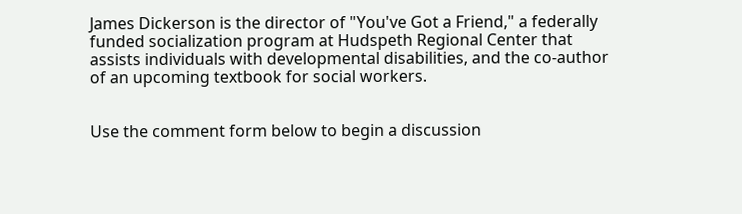James Dickerson is the director of "You've Got a Friend," a federally funded socialization program at Hudspeth Regional Center that assists individuals with developmental disabilities, and the co-author of an upcoming textbook for social workers.


Use the comment form below to begin a discussion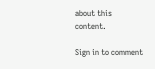about this content.

Sign in to comment